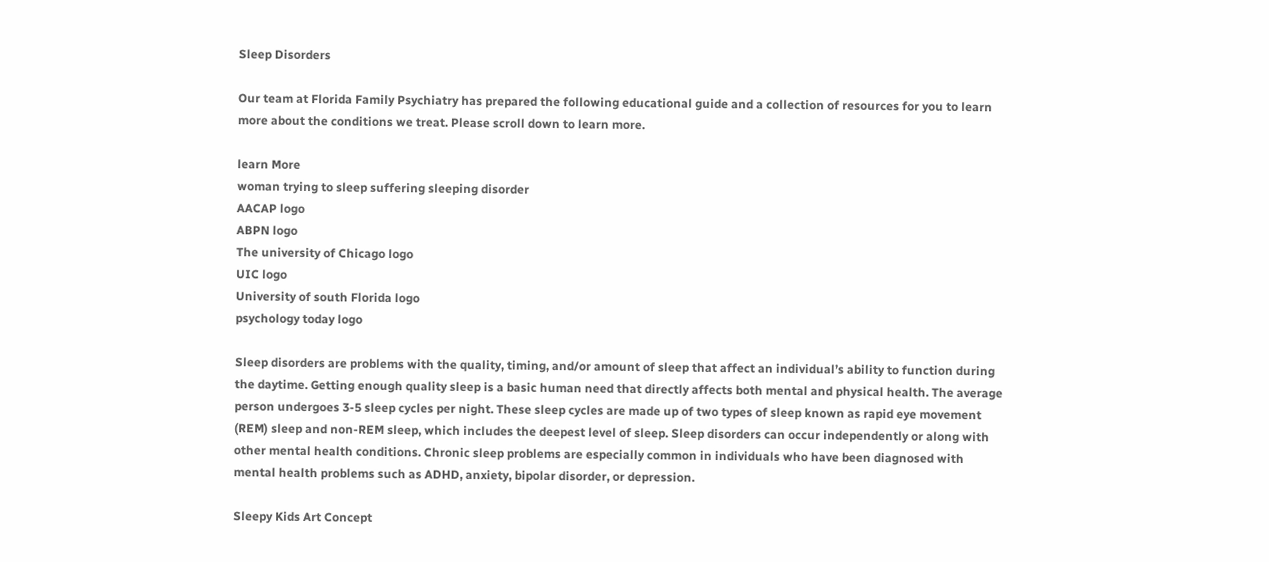Sleep Disorders

Our team at Florida Family Psychiatry has prepared the following educational guide and a collection of resources for you to learn more about the conditions we treat. Please scroll down to learn more.

learn More
woman trying to sleep suffering sleeping disorder
AACAP logo
ABPN logo
The university of Chicago logo
UIC logo
University of south Florida logo
psychology today logo

Sleep disorders are problems with the quality, timing, and/or amount of sleep that affect an individual’s ability to function during the daytime. Getting enough quality sleep is a basic human need that directly affects both mental and physical health. The average person undergoes 3-5 sleep cycles per night. These sleep cycles are made up of two types of sleep known as rapid eye movement (REM) sleep and non-REM sleep, which includes the deepest level of sleep. Sleep disorders can occur independently or along with other mental health conditions. Chronic sleep problems are especially common in individuals who have been diagnosed with mental health problems such as ADHD, anxiety, bipolar disorder, or depression.

Sleepy Kids Art Concept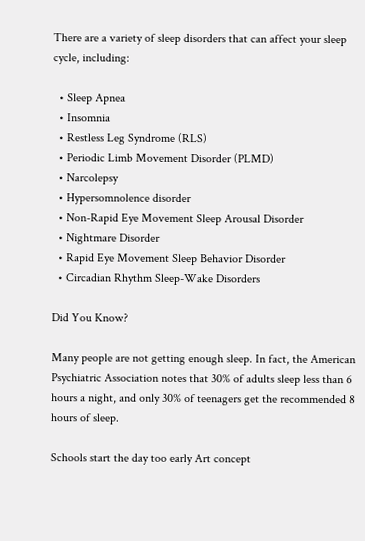There are a variety of sleep disorders that can affect your sleep cycle, including:

  • Sleep Apnea
  • Insomnia
  • Restless Leg Syndrome (RLS)
  • Periodic Limb Movement Disorder (PLMD)
  • Narcolepsy
  • Hypersomnolence disorder
  • Non-Rapid Eye Movement Sleep Arousal Disorder
  • Nightmare Disorder
  • Rapid Eye Movement Sleep Behavior Disorder
  • Circadian Rhythm Sleep-Wake Disorders

Did You Know?

Many people are not getting enough sleep. In fact, the American Psychiatric Association notes that 30% of adults sleep less than 6 hours a night, and only 30% of teenagers get the recommended 8 hours of sleep.

Schools start the day too early Art concept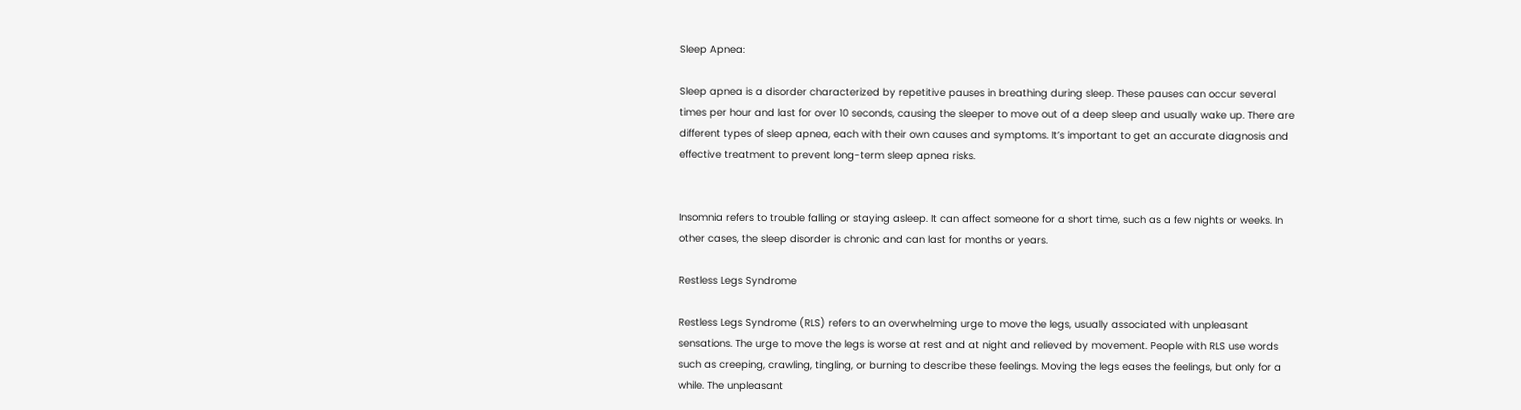Sleep Apnea:

Sleep apnea is a disorder characterized by repetitive pauses in breathing during sleep. These pauses can occur several times per hour and last for over 10 seconds, causing the sleeper to move out of a deep sleep and usually wake up. There are different types of sleep apnea, each with their own causes and symptoms. It’s important to get an accurate diagnosis and effective treatment to prevent long-term sleep apnea risks.


Insomnia refers to trouble falling or staying asleep. It can affect someone for a short time, such as a few nights or weeks. In other cases, the sleep disorder is chronic and can last for months or years.

Restless Legs Syndrome

Restless Legs Syndrome (RLS) refers to an overwhelming urge to move the legs, usually associated with unpleasant sensations. The urge to move the legs is worse at rest and at night and relieved by movement. People with RLS use words such as creeping, crawling, tingling, or burning to describe these feelings. Moving the legs eases the feelings, but only for a while. The unpleasant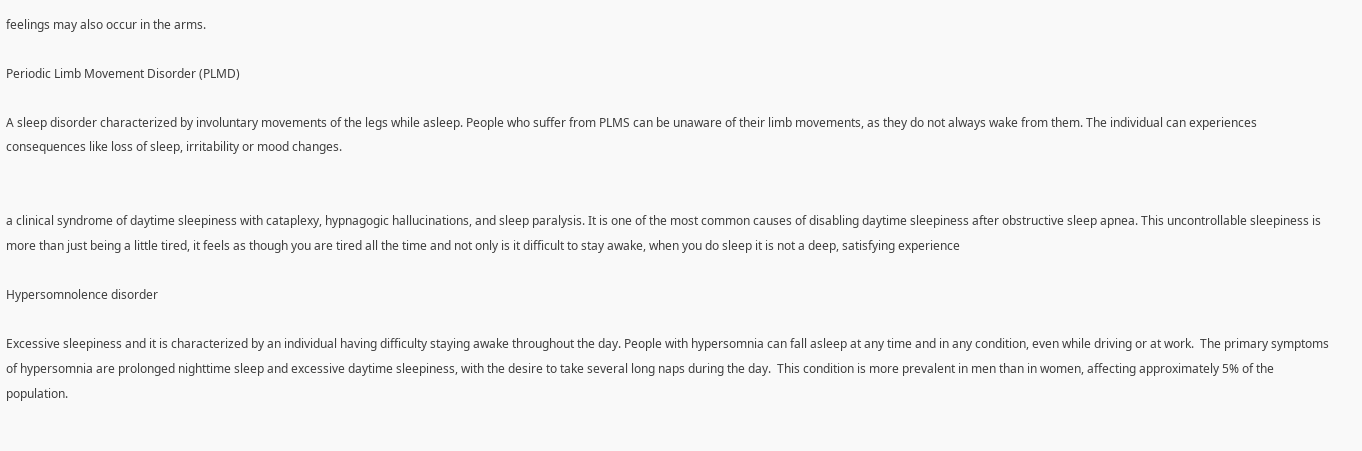feelings may also occur in the arms.

Periodic Limb Movement Disorder (PLMD)

A sleep disorder characterized by involuntary movements of the legs while asleep. People who suffer from PLMS can be unaware of their limb movements, as they do not always wake from them. The individual can experiences consequences like loss of sleep, irritability or mood changes.


a clinical syndrome of daytime sleepiness with cataplexy, hypnagogic hallucinations, and sleep paralysis. It is one of the most common causes of disabling daytime sleepiness after obstructive sleep apnea. This uncontrollable sleepiness is more than just being a little tired, it feels as though you are tired all the time and not only is it difficult to stay awake, when you do sleep it is not a deep, satisfying experience

Hypersomnolence disorder

Excessive sleepiness and it is characterized by an individual having difficulty staying awake throughout the day. People with hypersomnia can fall asleep at any time and in any condition, even while driving or at work.  The primary symptoms of hypersomnia are prolonged nighttime sleep and excessive daytime sleepiness, with the desire to take several long naps during the day.  This condition is more prevalent in men than in women, affecting approximately 5% of the population.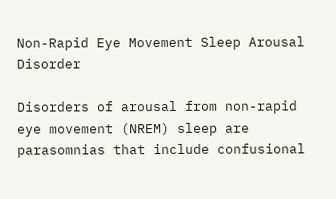Non-Rapid Eye Movement Sleep Arousal Disorder

Disorders of arousal from non-rapid eye movement (NREM) sleep are parasomnias that include confusional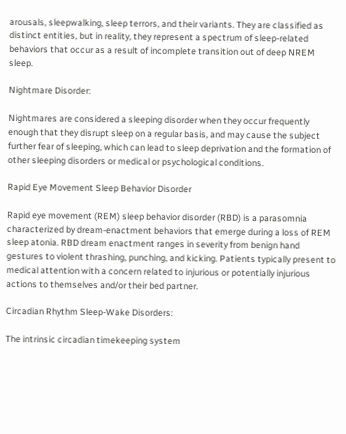arousals, sleepwalking, sleep terrors, and their variants. They are classified as distinct entities, but in reality, they represent a spectrum of sleep-related behaviors that occur as a result of incomplete transition out of deep NREM sleep.

Nightmare Disorder:

Nightmares are considered a sleeping disorder when they occur frequently enough that they disrupt sleep on a regular basis, and may cause the subject further fear of sleeping, which can lead to sleep deprivation and the formation of other sleeping disorders or medical or psychological conditions.

Rapid Eye Movement Sleep Behavior Disorder

Rapid eye movement (REM) sleep behavior disorder (RBD) is a parasomnia characterized by dream-enactment behaviors that emerge during a loss of REM sleep atonia. RBD dream enactment ranges in severity from benign hand gestures to violent thrashing, punching, and kicking. Patients typically present to medical attention with a concern related to injurious or potentially injurious actions to themselves and/or their bed partner.

Circadian Rhythm Sleep-Wake Disorders:

The intrinsic circadian timekeeping system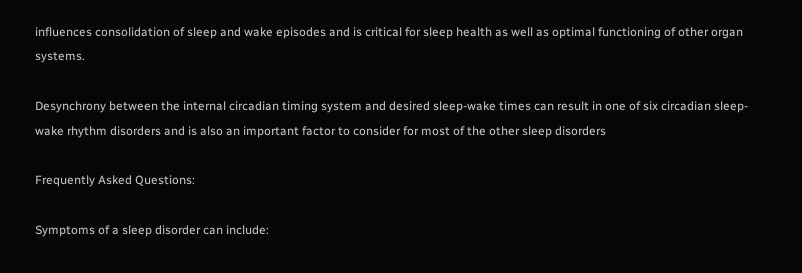influences consolidation of sleep and wake episodes and is critical for sleep health as well as optimal functioning of other organ systems.

Desynchrony between the internal circadian timing system and desired sleep-wake times can result in one of six circadian sleep-wake rhythm disorders and is also an important factor to consider for most of the other sleep disorders

Frequently Asked Questions:

Symptoms of a sleep disorder can include: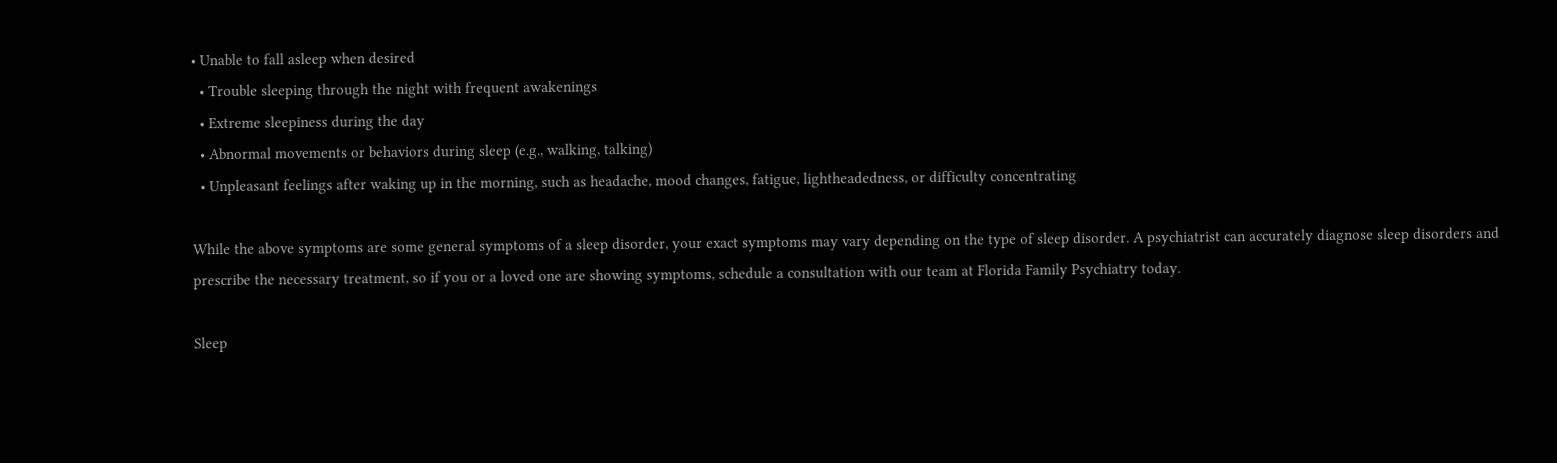• Unable to fall asleep when desired
  • Trouble sleeping through the night with frequent awakenings
  • Extreme sleepiness during the day
  • Abnormal movements or behaviors during sleep (e.g., walking, talking)
  • Unpleasant feelings after waking up in the morning, such as headache, mood changes, fatigue, lightheadedness, or difficulty concentrating

While the above symptoms are some general symptoms of a sleep disorder, your exact symptoms may vary depending on the type of sleep disorder. A psychiatrist can accurately diagnose sleep disorders and prescribe the necessary treatment, so if you or a loved one are showing symptoms, schedule a consultation with our team at Florida Family Psychiatry today.

Sleep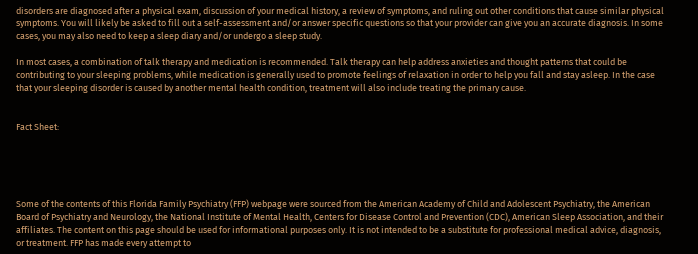disorders are diagnosed after a physical exam, discussion of your medical history, a review of symptoms, and ruling out other conditions that cause similar physical symptoms. You will likely be asked to fill out a self-assessment and/or answer specific questions so that your provider can give you an accurate diagnosis. In some cases, you may also need to keep a sleep diary and/or undergo a sleep study.

In most cases, a combination of talk therapy and medication is recommended. Talk therapy can help address anxieties and thought patterns that could be contributing to your sleeping problems, while medication is generally used to promote feelings of relaxation in order to help you fall and stay asleep. In the case that your sleeping disorder is caused by another mental health condition, treatment will also include treating the primary cause.


Fact Sheet:





Some of the contents of this Florida Family Psychiatry (FFP) webpage were sourced from the American Academy of Child and Adolescent Psychiatry, the American Board of Psychiatry and Neurology, the National Institute of Mental Health, Centers for Disease Control and Prevention (CDC), American Sleep Association, and their affiliates. The content on this page should be used for informational purposes only. It is not intended to be a substitute for professional medical advice, diagnosis, or treatment. FFP has made every attempt to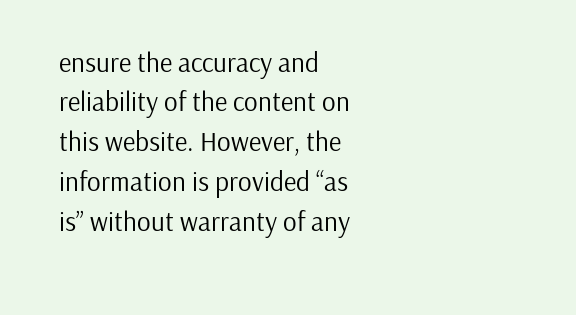ensure the accuracy and reliability of the content on this website. However, the information is provided “as is” without warranty of any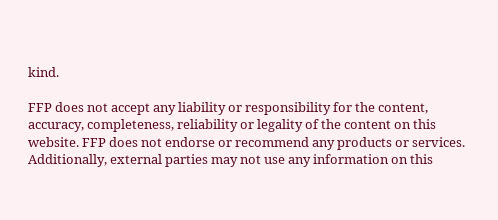kind.

FFP does not accept any liability or responsibility for the content, accuracy, completeness, reliability or legality of the content on this website. FFP does not endorse or recommend any products or services. Additionally, external parties may not use any information on this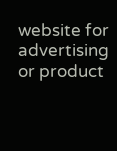website for advertising or product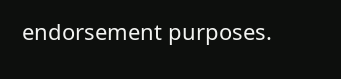endorsement purposes.